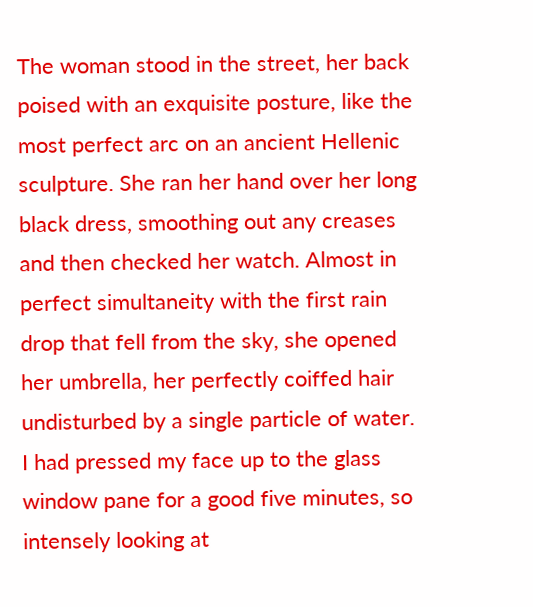The woman stood in the street, her back poised with an exquisite posture, like the most perfect arc on an ancient Hellenic sculpture. She ran her hand over her long black dress, smoothing out any creases and then checked her watch. Almost in perfect simultaneity with the first rain drop that fell from the sky, she opened her umbrella, her perfectly coiffed hair undisturbed by a single particle of water. I had pressed my face up to the glass window pane for a good five minutes, so intensely looking at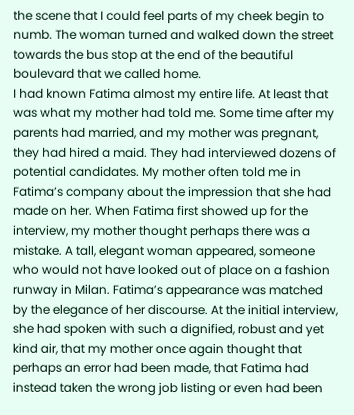the scene that I could feel parts of my cheek begin to numb. The woman turned and walked down the street towards the bus stop at the end of the beautiful boulevard that we called home.
I had known Fatima almost my entire life. At least that was what my mother had told me. Some time after my parents had married, and my mother was pregnant, they had hired a maid. They had interviewed dozens of potential candidates. My mother often told me in Fatima’s company about the impression that she had made on her. When Fatima first showed up for the interview, my mother thought perhaps there was a mistake. A tall, elegant woman appeared, someone who would not have looked out of place on a fashion runway in Milan. Fatima’s appearance was matched by the elegance of her discourse. At the initial interview, she had spoken with such a dignified, robust and yet kind air, that my mother once again thought that perhaps an error had been made, that Fatima had instead taken the wrong job listing or even had been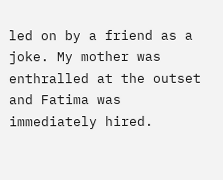led on by a friend as a joke. My mother was enthralled at the outset and Fatima was immediately hired.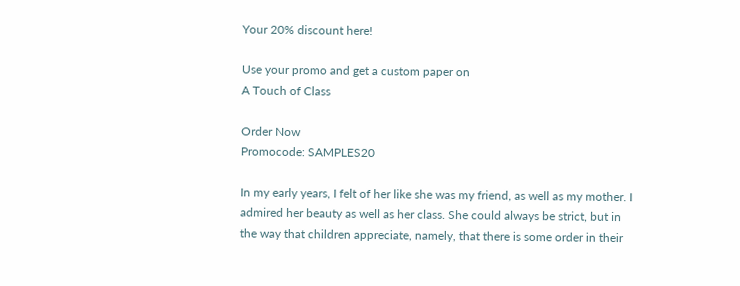Your 20% discount here!

Use your promo and get a custom paper on
A Touch of Class

Order Now
Promocode: SAMPLES20

In my early years, I felt of her like she was my friend, as well as my mother. I admired her beauty as well as her class. She could always be strict, but in the way that children appreciate, namely, that there is some order in their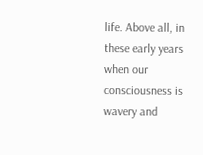life. Above all, in these early years when our consciousness is wavery and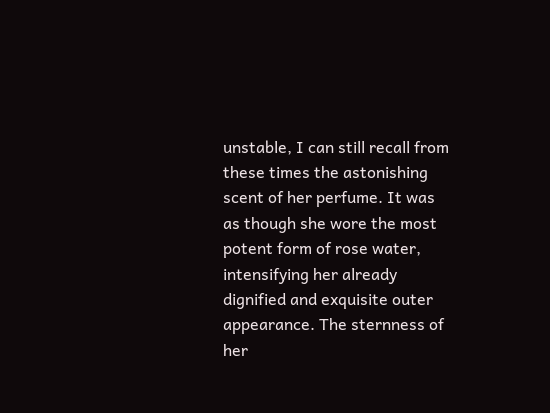unstable, I can still recall from these times the astonishing scent of her perfume. It was as though she wore the most potent form of rose water, intensifying her already dignified and exquisite outer appearance. The sternness of her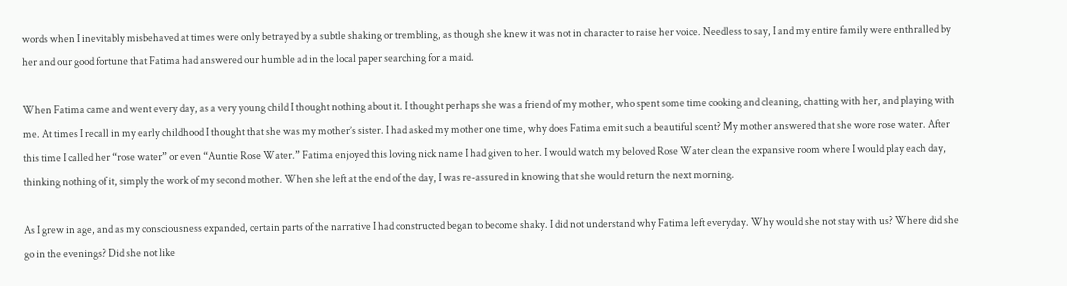words when I inevitably misbehaved at times were only betrayed by a subtle shaking or trembling, as though she knew it was not in character to raise her voice. Needless to say, I and my entire family were enthralled by her and our good fortune that Fatima had answered our humble ad in the local paper searching for a maid.

When Fatima came and went every day, as a very young child I thought nothing about it. I thought perhaps she was a friend of my mother, who spent some time cooking and cleaning, chatting with her, and playing with me. At times I recall in my early childhood I thought that she was my mother’s sister. I had asked my mother one time, why does Fatima emit such a beautiful scent? My mother answered that she wore rose water. After this time I called her “rose water” or even “Auntie Rose Water.” Fatima enjoyed this loving nick name I had given to her. I would watch my beloved Rose Water clean the expansive room where I would play each day, thinking nothing of it, simply the work of my second mother. When she left at the end of the day, I was re-assured in knowing that she would return the next morning.

As I grew in age, and as my consciousness expanded, certain parts of the narrative I had constructed began to become shaky. I did not understand why Fatima left everyday. Why would she not stay with us? Where did she go in the evenings? Did she not like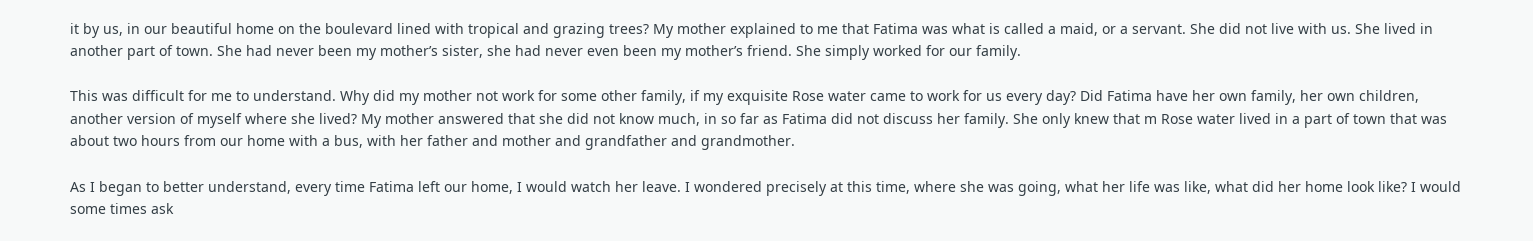it by us, in our beautiful home on the boulevard lined with tropical and grazing trees? My mother explained to me that Fatima was what is called a maid, or a servant. She did not live with us. She lived in another part of town. She had never been my mother’s sister, she had never even been my mother’s friend. She simply worked for our family.

This was difficult for me to understand. Why did my mother not work for some other family, if my exquisite Rose water came to work for us every day? Did Fatima have her own family, her own children, another version of myself where she lived? My mother answered that she did not know much, in so far as Fatima did not discuss her family. She only knew that m Rose water lived in a part of town that was about two hours from our home with a bus, with her father and mother and grandfather and grandmother.

As I began to better understand, every time Fatima left our home, I would watch her leave. I wondered precisely at this time, where she was going, what her life was like, what did her home look like? I would some times ask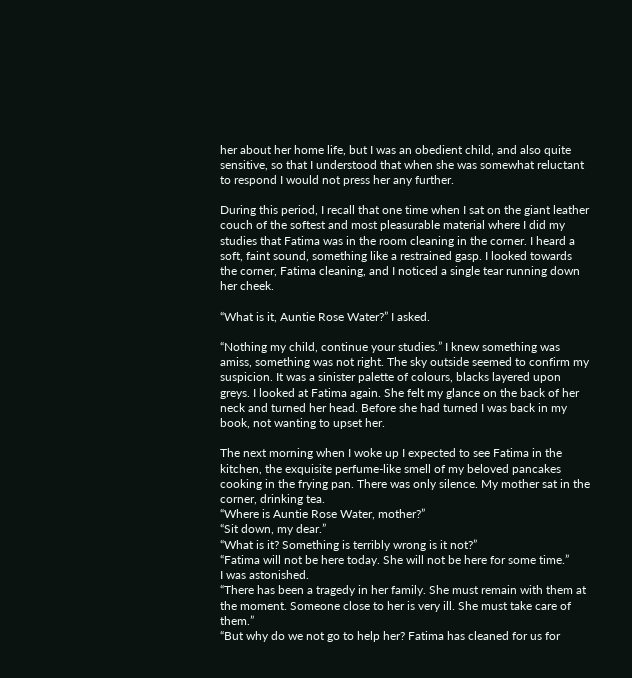her about her home life, but I was an obedient child, and also quite sensitive, so that I understood that when she was somewhat reluctant to respond I would not press her any further.

During this period, I recall that one time when I sat on the giant leather couch of the softest and most pleasurable material where I did my studies that Fatima was in the room cleaning in the corner. I heard a soft, faint sound, something like a restrained gasp. I looked towards the corner, Fatima cleaning, and I noticed a single tear running down her cheek.

“What is it, Auntie Rose Water?” I asked.

“Nothing my child, continue your studies.” I knew something was amiss, something was not right. The sky outside seemed to confirm my suspicion. It was a sinister palette of colours, blacks layered upon greys. I looked at Fatima again. She felt my glance on the back of her neck and turned her head. Before she had turned I was back in my book, not wanting to upset her.

The next morning when I woke up I expected to see Fatima in the kitchen, the exquisite perfume-like smell of my beloved pancakes cooking in the frying pan. There was only silence. My mother sat in the corner, drinking tea.
“Where is Auntie Rose Water, mother?”
“Sit down, my dear.”
“What is it? Something is terribly wrong is it not?”
“Fatima will not be here today. She will not be here for some time.”
I was astonished.
“There has been a tragedy in her family. She must remain with them at the moment. Someone close to her is very ill. She must take care of them.”
“But why do we not go to help her? Fatima has cleaned for us for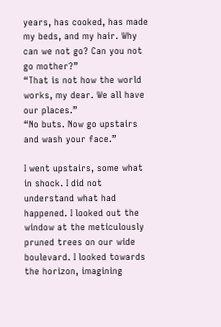years, has cooked, has made my beds, and my hair. Why can we not go? Can you not go mother?”
“That is not how the world works, my dear. We all have our places.”
“No buts. Now go upstairs and wash your face.”

I went upstairs, some what in shock. I did not understand what had happened. I looked out the window at the meticulously pruned trees on our wide boulevard. I looked towards the horizon, imagining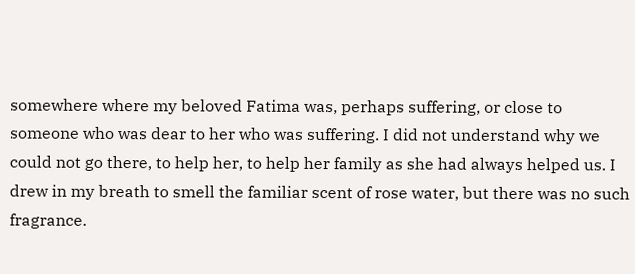somewhere where my beloved Fatima was, perhaps suffering, or close to someone who was dear to her who was suffering. I did not understand why we could not go there, to help her, to help her family as she had always helped us. I drew in my breath to smell the familiar scent of rose water, but there was no such fragrance.